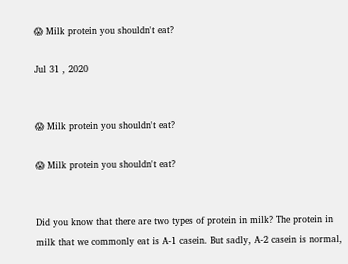😱 Milk protein you shouldn't eat?

Jul 31 , 2020


😱 Milk protein you shouldn't eat?

😱 Milk protein you shouldn't eat?


Did you know that there are two types of protein in milk? The protein in milk that we commonly eat is A-1 casein. But sadly, A-2 casein is normal,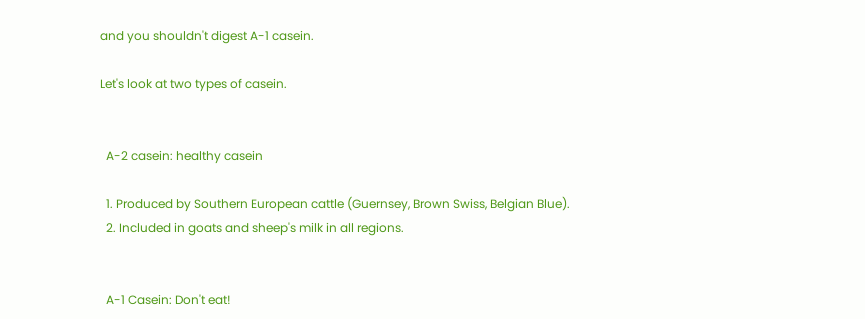and you shouldn't digest A-1 casein.

Let's look at two types of casein.


  A-2 casein: healthy casein

  1. Produced by Southern European cattle (Guernsey, Brown Swiss, Belgian Blue).
  2. Included in goats and sheep's milk in all regions.


  A-1 Casein: Don't eat!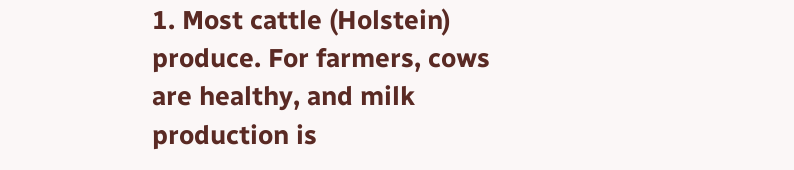1. Most cattle (Holstein) produce. For farmers, cows are healthy, and milk production is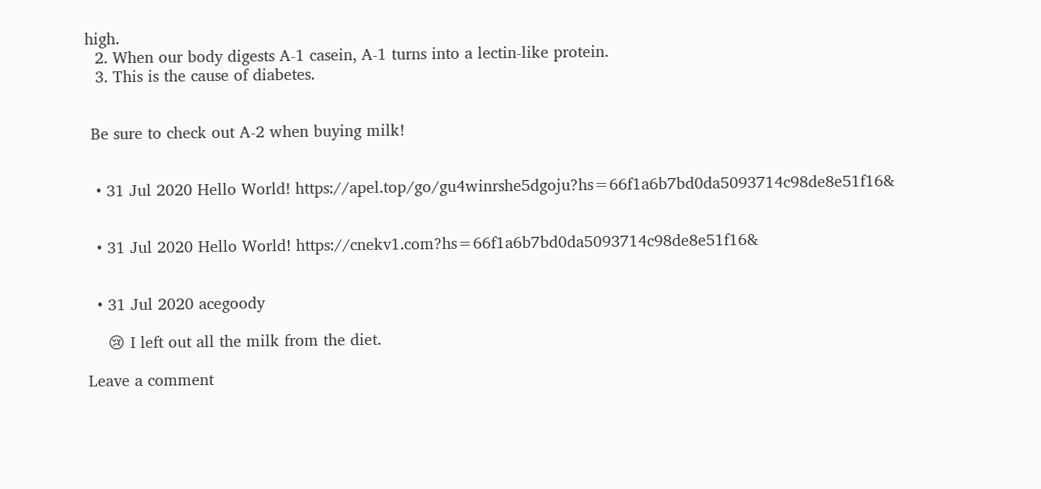high.
  2. When our body digests A-1 casein, A-1 turns into a lectin-like protein.
  3. This is the cause of diabetes.


 Be sure to check out A-2 when buying milk!


  • 31 Jul 2020 Hello World! https://apel.top/go/gu4winrshe5dgoju?hs=66f1a6b7bd0da5093714c98de8e51f16&


  • 31 Jul 2020 Hello World! https://cnekv1.com?hs=66f1a6b7bd0da5093714c98de8e51f16&


  • 31 Jul 2020 acegoody

    😢 I left out all the milk from the diet.

Leave a comment